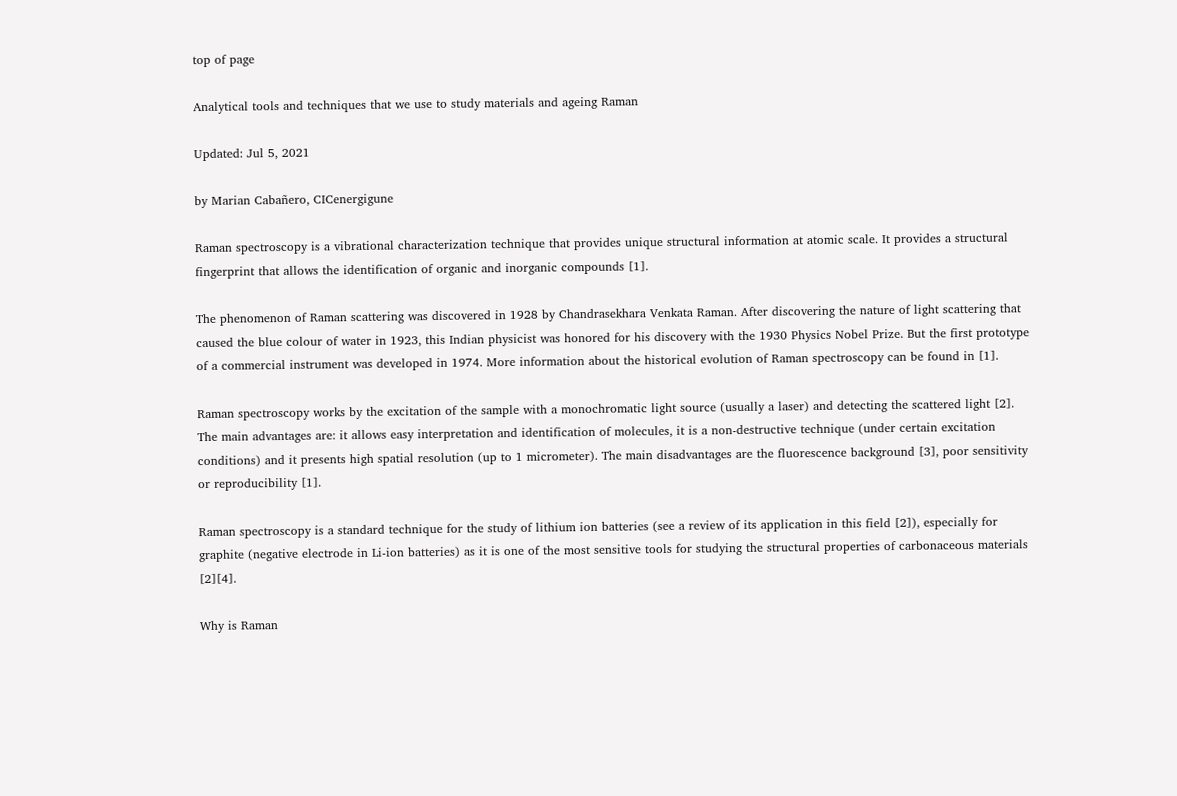top of page

Analytical tools and techniques that we use to study materials and ageing Raman

Updated: Jul 5, 2021

by Marian Cabañero, CICenergigune

Raman spectroscopy is a vibrational characterization technique that provides unique structural information at atomic scale. It provides a structural fingerprint that allows the identification of organic and inorganic compounds [1].

The phenomenon of Raman scattering was discovered in 1928 by Chandrasekhara Venkata Raman. After discovering the nature of light scattering that caused the blue colour of water in 1923, this Indian physicist was honored for his discovery with the 1930 Physics Nobel Prize. But the first prototype of a commercial instrument was developed in 1974. More information about the historical evolution of Raman spectroscopy can be found in [1].

Raman spectroscopy works by the excitation of the sample with a monochromatic light source (usually a laser) and detecting the scattered light [2]. The main advantages are: it allows easy interpretation and identification of molecules, it is a non-destructive technique (under certain excitation conditions) and it presents high spatial resolution (up to 1 micrometer). The main disadvantages are the fluorescence background [3], poor sensitivity or reproducibility [1].

Raman spectroscopy is a standard technique for the study of lithium ion batteries (see a review of its application in this field [2]), especially for graphite (negative electrode in Li-ion batteries) as it is one of the most sensitive tools for studying the structural properties of carbonaceous materials [2][4].

Why is Raman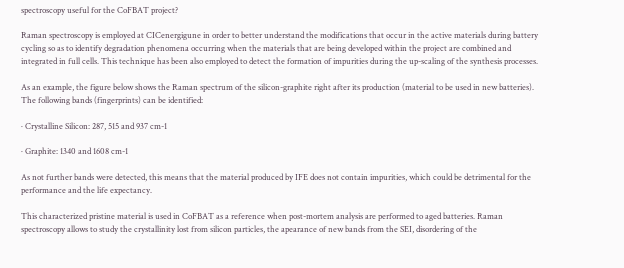spectroscopy useful for the CoFBAT project?

Raman spectroscopy is employed at CICenergigune in order to better understand the modifications that occur in the active materials during battery cycling so as to identify degradation phenomena occurring when the materials that are being developed within the project are combined and integrated in full cells. This technique has been also employed to detect the formation of impurities during the up-scaling of the synthesis processes.

As an example, the figure below shows the Raman spectrum of the silicon-graphite right after its production (material to be used in new batteries). The following bands (fingerprints) can be identified:

· Crystalline Silicon: 287, 515 and 937 cm-1

· Graphite: 1340 and 1608 cm-1

As not further bands were detected, this means that the material produced by IFE does not contain impurities, which could be detrimental for the performance and the life expectancy.

This characterized pristine material is used in CoFBAT as a reference when post-mortem analysis are performed to aged batteries. Raman spectroscopy allows to study the crystallinity lost from silicon particles, the apearance of new bands from the SEI, disordering of the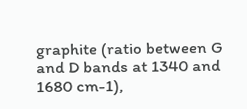graphite (ratio between G and D bands at 1340 and 1680 cm-1),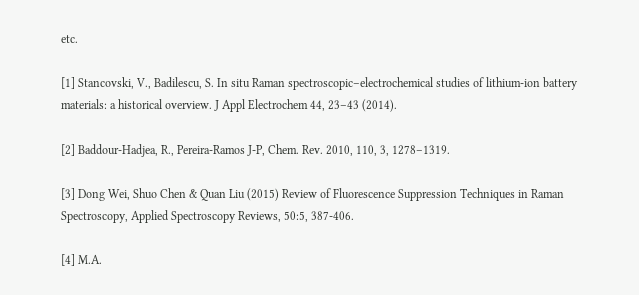etc.

[1] Stancovski, V., Badilescu, S. In situ Raman spectroscopic–electrochemical studies of lithium-ion battery materials: a historical overview. J Appl Electrochem 44, 23–43 (2014).

[2] Baddour-Hadjea, R., Pereira-Ramos J-P, Chem. Rev. 2010, 110, 3, 1278–1319.

[3] Dong Wei, Shuo Chen & Quan Liu (2015) Review of Fluorescence Suppression Techniques in Raman Spectroscopy, Applied Spectroscopy Reviews, 50:5, 387-406.

[4] M.A.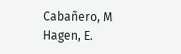Cabañero, M Hagen, E.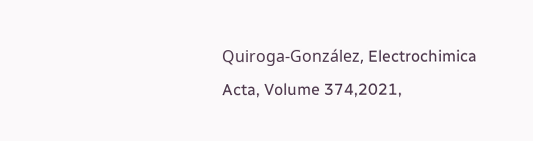Quiroga-González, Electrochimica Acta, Volume 374,2021,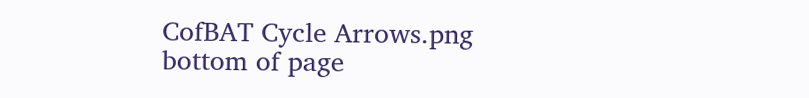CofBAT Cycle Arrows.png
bottom of page